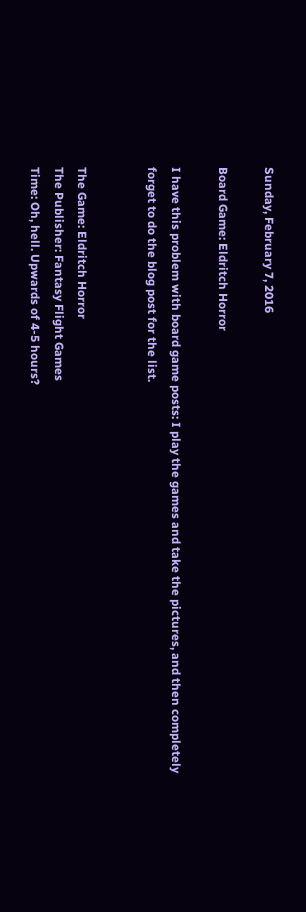Sunday, February 7, 2016

Board Game: Eldritch Horror

I have this problem with board game posts: I play the games and take the pictures, and then completely forget to do the blog post for the list.


The Game: Eldritch Horror
The Publisher: Fantasy Flight Games
Time: Oh, hell. Upwards of 4-5 hours?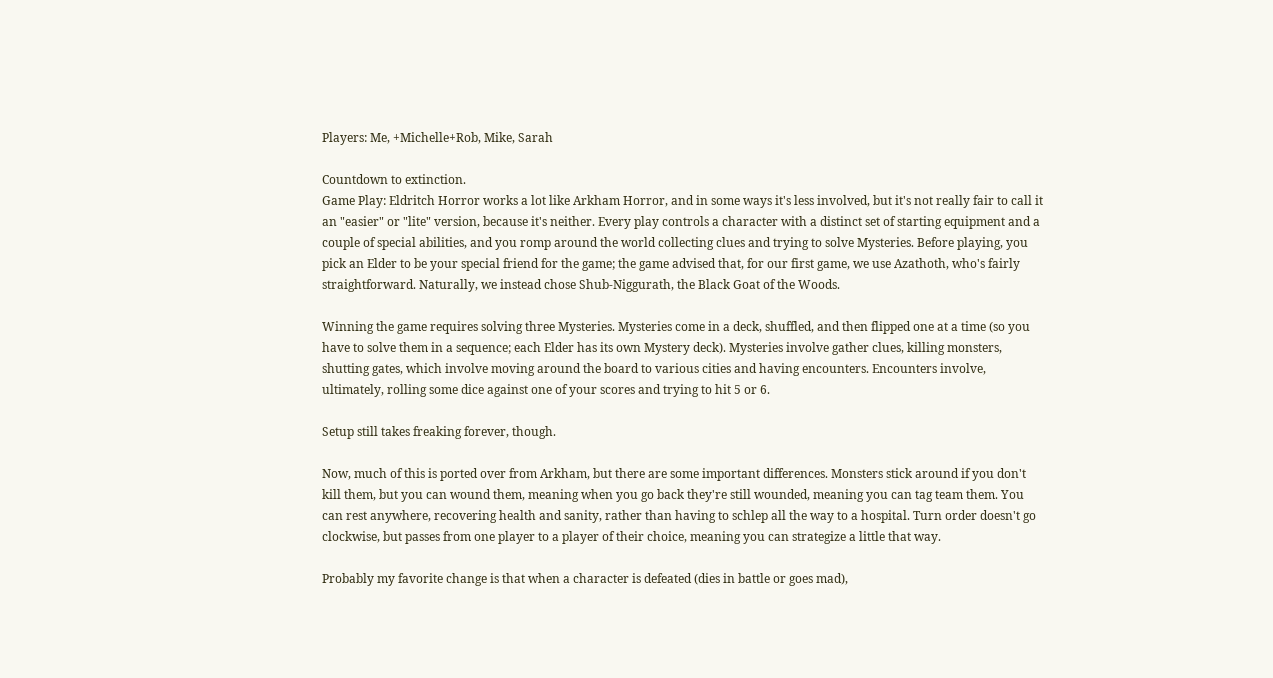Players: Me, +Michelle+Rob, Mike, Sarah

Countdown to extinction.
Game Play: Eldritch Horror works a lot like Arkham Horror, and in some ways it's less involved, but it's not really fair to call it an "easier" or "lite" version, because it's neither. Every play controls a character with a distinct set of starting equipment and a couple of special abilities, and you romp around the world collecting clues and trying to solve Mysteries. Before playing, you pick an Elder to be your special friend for the game; the game advised that, for our first game, we use Azathoth, who's fairly straightforward. Naturally, we instead chose Shub-Niggurath, the Black Goat of the Woods.

Winning the game requires solving three Mysteries. Mysteries come in a deck, shuffled, and then flipped one at a time (so you have to solve them in a sequence; each Elder has its own Mystery deck). Mysteries involve gather clues, killing monsters, shutting gates, which involve moving around the board to various cities and having encounters. Encounters involve, ultimately, rolling some dice against one of your scores and trying to hit 5 or 6.

Setup still takes freaking forever, though.

Now, much of this is ported over from Arkham, but there are some important differences. Monsters stick around if you don't kill them, but you can wound them, meaning when you go back they're still wounded, meaning you can tag team them. You can rest anywhere, recovering health and sanity, rather than having to schlep all the way to a hospital. Turn order doesn't go clockwise, but passes from one player to a player of their choice, meaning you can strategize a little that way.

Probably my favorite change is that when a character is defeated (dies in battle or goes mad),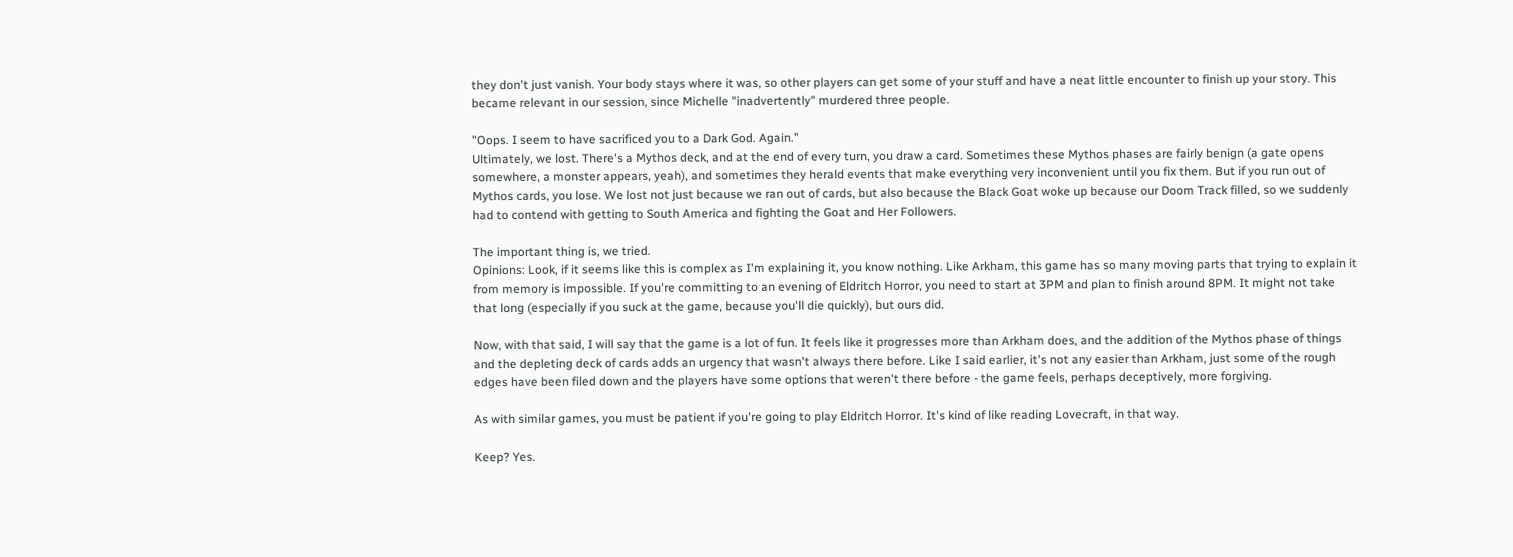they don't just vanish. Your body stays where it was, so other players can get some of your stuff and have a neat little encounter to finish up your story. This became relevant in our session, since Michelle "inadvertently" murdered three people.

"Oops. I seem to have sacrificed you to a Dark God. Again."
Ultimately, we lost. There's a Mythos deck, and at the end of every turn, you draw a card. Sometimes these Mythos phases are fairly benign (a gate opens somewhere, a monster appears, yeah), and sometimes they herald events that make everything very inconvenient until you fix them. But if you run out of Mythos cards, you lose. We lost not just because we ran out of cards, but also because the Black Goat woke up because our Doom Track filled, so we suddenly had to contend with getting to South America and fighting the Goat and Her Followers.

The important thing is, we tried.
Opinions: Look, if it seems like this is complex as I'm explaining it, you know nothing. Like Arkham, this game has so many moving parts that trying to explain it from memory is impossible. If you're committing to an evening of Eldritch Horror, you need to start at 3PM and plan to finish around 8PM. It might not take that long (especially if you suck at the game, because you'll die quickly), but ours did.

Now, with that said, I will say that the game is a lot of fun. It feels like it progresses more than Arkham does, and the addition of the Mythos phase of things and the depleting deck of cards adds an urgency that wasn't always there before. Like I said earlier, it's not any easier than Arkham, just some of the rough edges have been filed down and the players have some options that weren't there before - the game feels, perhaps deceptively, more forgiving.

As with similar games, you must be patient if you're going to play Eldritch Horror. It's kind of like reading Lovecraft, in that way.

Keep? Yes.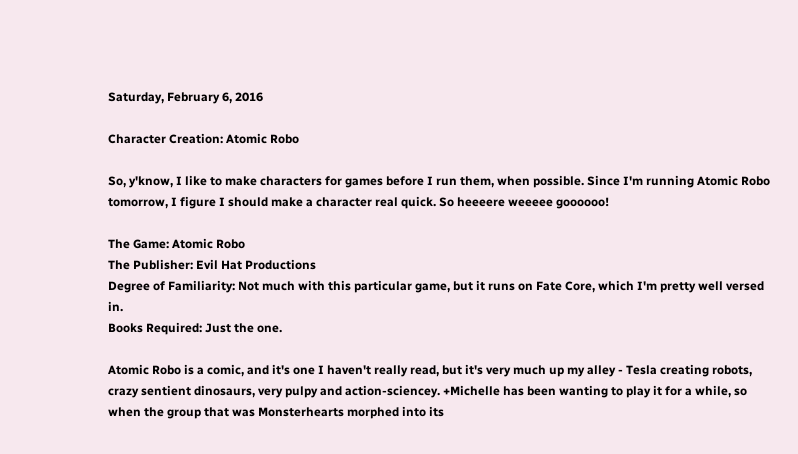Saturday, February 6, 2016

Character Creation: Atomic Robo

So, y'know, I like to make characters for games before I run them, when possible. Since I'm running Atomic Robo tomorrow, I figure I should make a character real quick. So heeeere weeeee goooooo!

The Game: Atomic Robo
The Publisher: Evil Hat Productions
Degree of Familiarity: Not much with this particular game, but it runs on Fate Core, which I'm pretty well versed in.
Books Required: Just the one.

Atomic Robo is a comic, and it's one I haven't really read, but it's very much up my alley - Tesla creating robots, crazy sentient dinosaurs, very pulpy and action-sciencey. +Michelle has been wanting to play it for a while, so when the group that was Monsterhearts morphed into its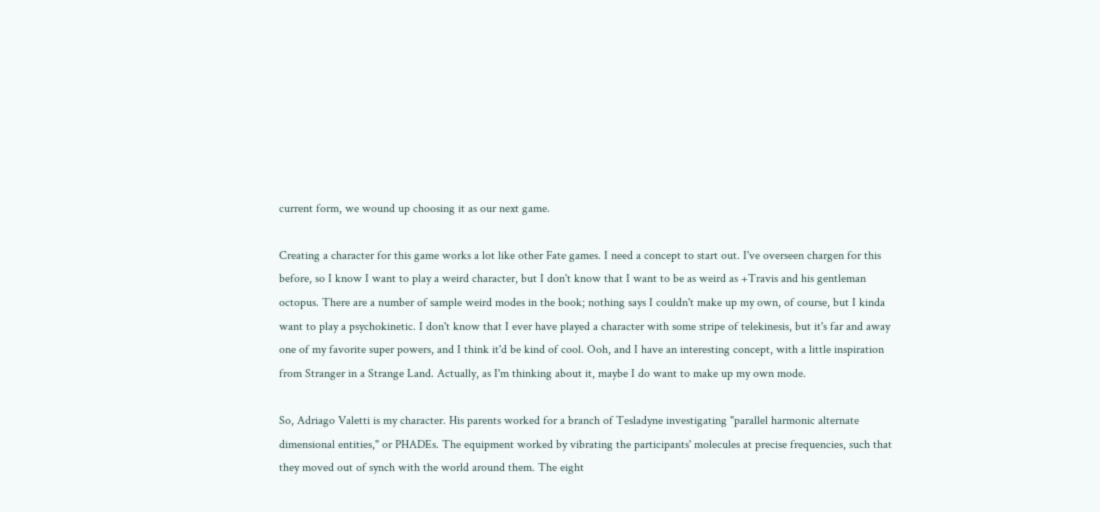current form, we wound up choosing it as our next game.

Creating a character for this game works a lot like other Fate games. I need a concept to start out. I've overseen chargen for this before, so I know I want to play a weird character, but I don't know that I want to be as weird as +Travis and his gentleman octopus. There are a number of sample weird modes in the book; nothing says I couldn't make up my own, of course, but I kinda want to play a psychokinetic. I don't know that I ever have played a character with some stripe of telekinesis, but it's far and away one of my favorite super powers, and I think it'd be kind of cool. Ooh, and I have an interesting concept, with a little inspiration from Stranger in a Strange Land. Actually, as I'm thinking about it, maybe I do want to make up my own mode.

So, Adriago Valetti is my character. His parents worked for a branch of Tesladyne investigating "parallel harmonic alternate dimensional entities," or PHADEs. The equipment worked by vibrating the participants' molecules at precise frequencies, such that they moved out of synch with the world around them. The eight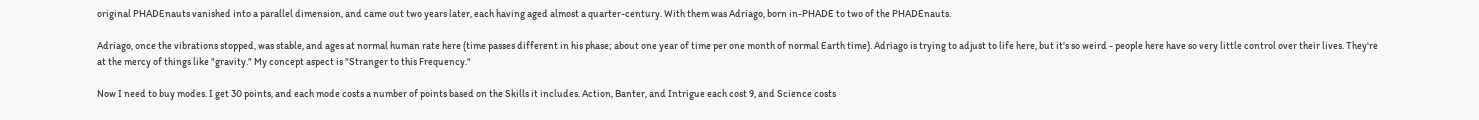original PHADEnauts vanished into a parallel dimension, and came out two years later, each having aged almost a quarter-century. With them was Adriago, born in-PHADE to two of the PHADEnauts.

Adriago, once the vibrations stopped, was stable, and ages at normal human rate here (time passes different in his phase; about one year of time per one month of normal Earth time). Adriago is trying to adjust to life here, but it's so weird - people here have so very little control over their lives. They're at the mercy of things like "gravity." My concept aspect is "Stranger to this Frequency."

Now I need to buy modes. I get 30 points, and each mode costs a number of points based on the Skills it includes. Action, Banter, and Intrigue each cost 9, and Science costs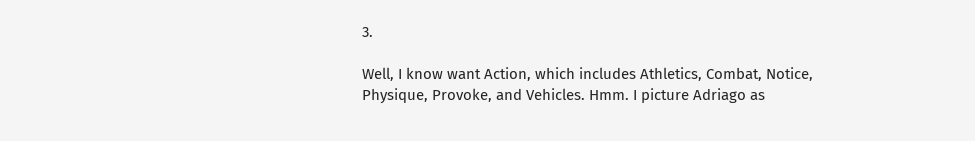3.

Well, I know want Action, which includes Athletics, Combat, Notice, Physique, Provoke, and Vehicles. Hmm. I picture Adriago as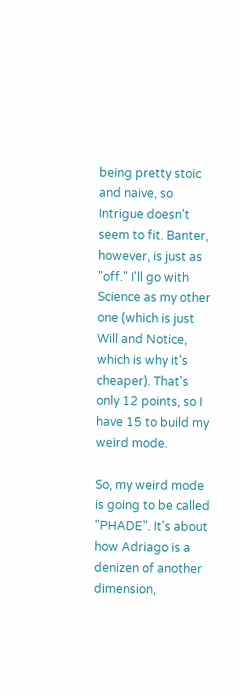being pretty stoic and naive, so Intrigue doesn't seem to fit. Banter, however, is just as "off." I'll go with Science as my other one (which is just Will and Notice, which is why it's cheaper). That's only 12 points, so I have 15 to build my weird mode.

So, my weird mode is going to be called "PHADE". It's about how Adriago is a denizen of another dimension,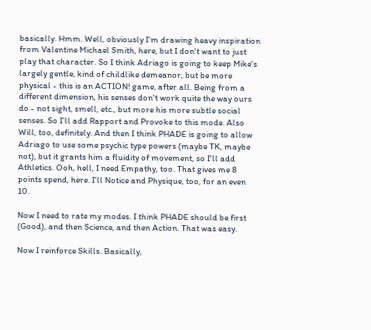basically. Hmm. Well, obviously I'm drawing heavy inspiration from Valentine Michael Smith, here, but I don't want to just play that character. So I think Adriago is going to keep Mike's largely gentle, kind of childlike demeanor, but be more physical - this is an ACTION! game, after all. Being from a different dimension, his senses don't work quite the way ours do - not sight, smell, etc., but more his more subtle social senses. So I'll add Rapport and Provoke to this mode. Also Will, too, definitely. And then I think PHADE is going to allow Adriago to use some psychic type powers (maybe TK, maybe not), but it grants him a fluidity of movement, so I'll add Athletics. Ooh, hell, I need Empathy, too. That gives me 8 points spend, here. I'll Notice and Physique, too, for an even 10.

Now I need to rate my modes. I think PHADE should be first (Good), and then Science, and then Action. That was easy.

Now I reinforce Skills. Basically,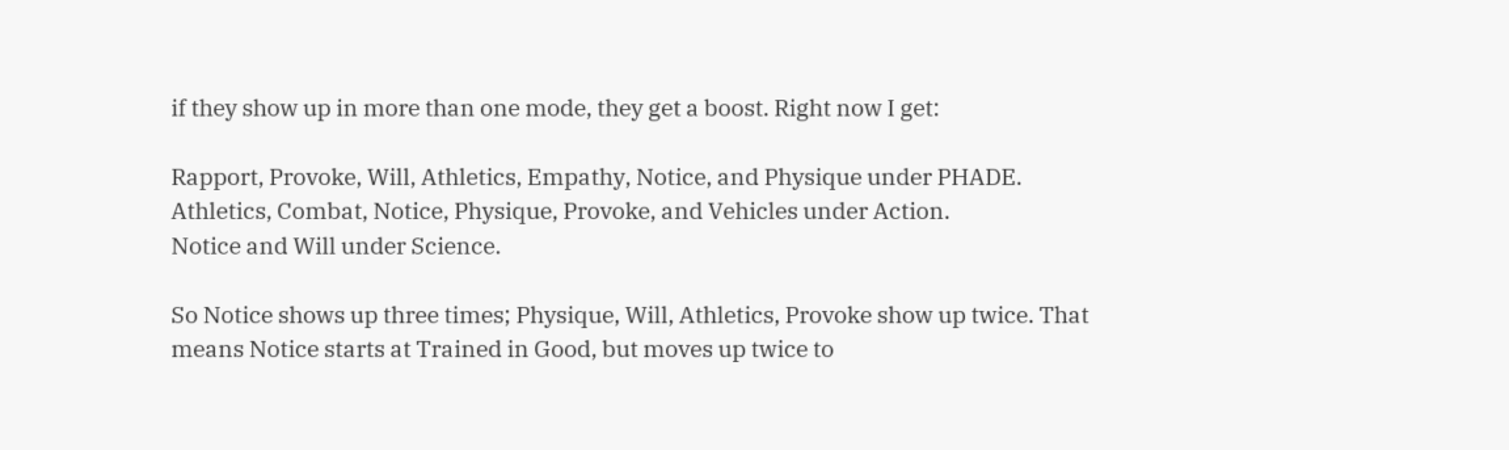if they show up in more than one mode, they get a boost. Right now I get:

Rapport, Provoke, Will, Athletics, Empathy, Notice, and Physique under PHADE.
Athletics, Combat, Notice, Physique, Provoke, and Vehicles under Action.
Notice and Will under Science.

So Notice shows up three times; Physique, Will, Athletics, Provoke show up twice. That means Notice starts at Trained in Good, but moves up twice to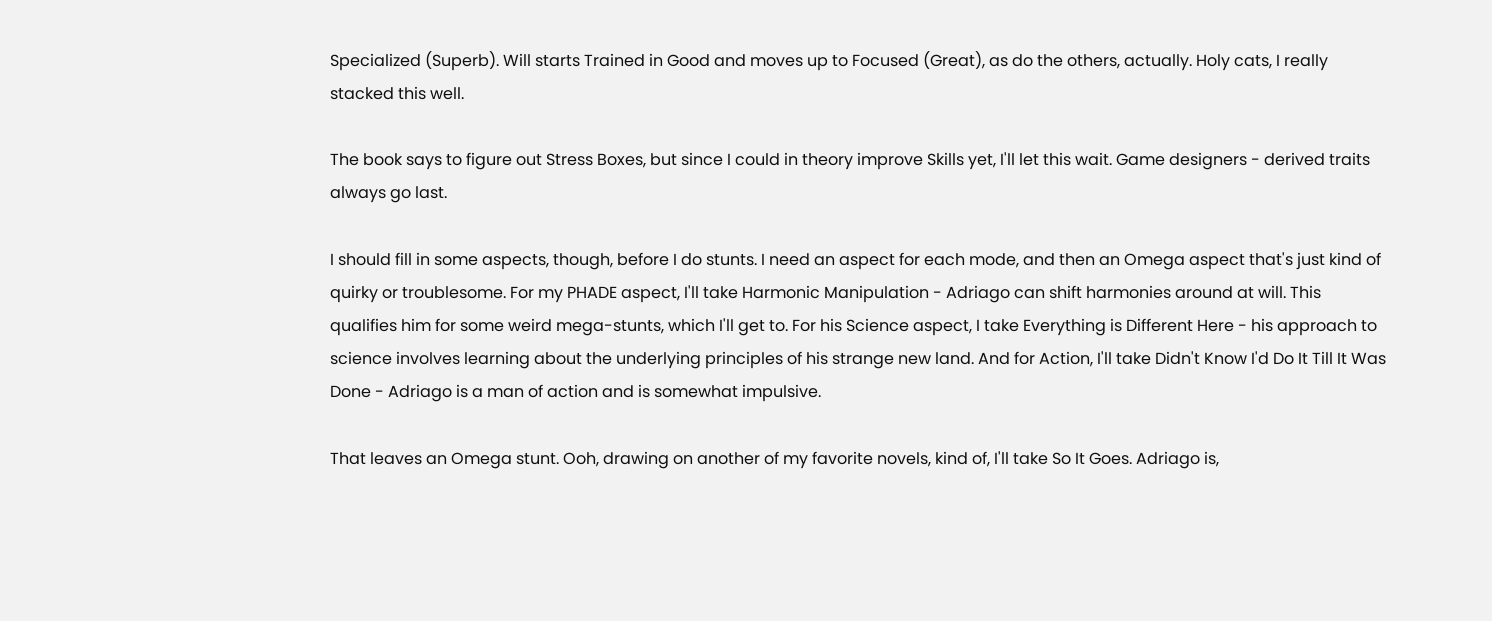Specialized (Superb). Will starts Trained in Good and moves up to Focused (Great), as do the others, actually. Holy cats, I really stacked this well.

The book says to figure out Stress Boxes, but since I could in theory improve Skills yet, I'll let this wait. Game designers - derived traits always go last.

I should fill in some aspects, though, before I do stunts. I need an aspect for each mode, and then an Omega aspect that's just kind of quirky or troublesome. For my PHADE aspect, I'll take Harmonic Manipulation - Adriago can shift harmonies around at will. This qualifies him for some weird mega-stunts, which I'll get to. For his Science aspect, I take Everything is Different Here - his approach to science involves learning about the underlying principles of his strange new land. And for Action, I'll take Didn't Know I'd Do It Till It Was Done - Adriago is a man of action and is somewhat impulsive.

That leaves an Omega stunt. Ooh, drawing on another of my favorite novels, kind of, I'll take So It Goes. Adriago is,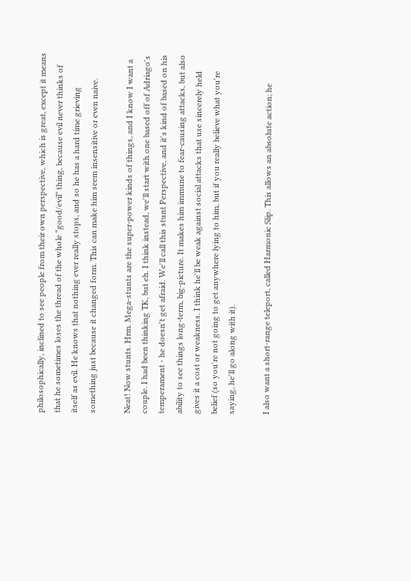philosophically, inclined to see people from their own perspective, which is great, except it means that he sometimes loses the thread of the whole "good/evil" thing, because evil never thinks of itself as evil. He knows that nothing ever really stops, and so he has a hard time grieving something just because it changed form. This can make him seem insensitive or even naive.

Neat! Now stunts. Hrm. Mega-stunts are the super-power kinds of things, and I know I want a couple. I had been thinking TK, but eh. I think instead, we'll start with one based off of Adriago's temperament - he doesn't get afraid. We'll call this stunt Perspective, and it's kind of based on his ability to see things long-term, big-picture. It makes him immune to fear-causing attacks, but also gives it a cost or weakness. I think he'll be weak against social attacks that use sincerely held belief (so you're not going to get anywhere lying to him, but if you really believe what you're saying, he'll go along with it).

I also want a short-range teleport, called Harmonic Slip. This allows an absolute action; he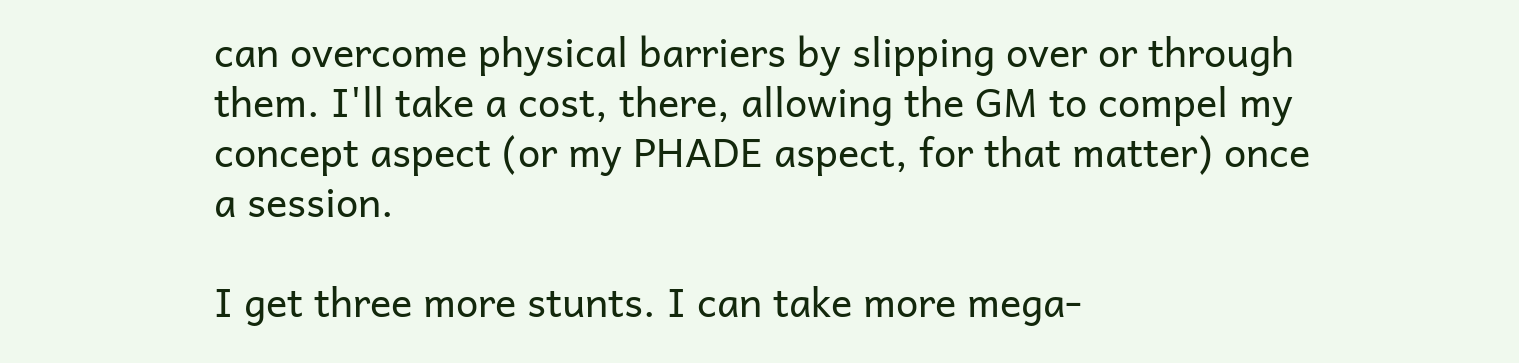can overcome physical barriers by slipping over or through them. I'll take a cost, there, allowing the GM to compel my concept aspect (or my PHADE aspect, for that matter) once a session.

I get three more stunts. I can take more mega-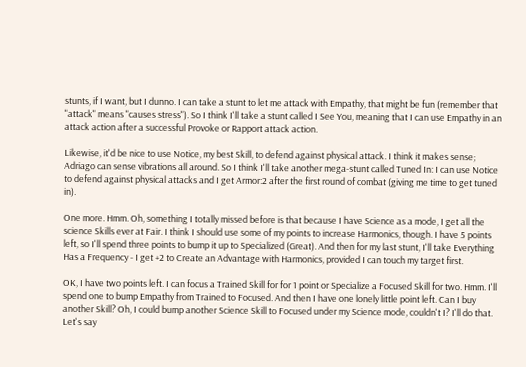stunts, if I want, but I dunno. I can take a stunt to let me attack with Empathy, that might be fun (remember that "attack" means "causes stress"). So I think I'll take a stunt called I See You, meaning that I can use Empathy in an attack action after a successful Provoke or Rapport attack action.

Likewise, it'd be nice to use Notice, my best Skill, to defend against physical attack. I think it makes sense; Adriago can sense vibrations all around. So I think I'll take another mega-stunt called Tuned In: I can use Notice to defend against physical attacks and I get Armor:2 after the first round of combat (giving me time to get tuned in).

One more. Hmm. Oh, something I totally missed before is that because I have Science as a mode, I get all the science Skills ever at Fair. I think I should use some of my points to increase Harmonics, though. I have 5 points left, so I'll spend three points to bump it up to Specialized (Great). And then for my last stunt, I'll take Everything Has a Frequency - I get +2 to Create an Advantage with Harmonics, provided I can touch my target first.

OK, I have two points left. I can focus a Trained Skill for for 1 point or Specialize a Focused Skill for two. Hmm. I'll spend one to bump Empathy from Trained to Focused. And then I have one lonely little point left. Can I buy another Skill? Oh, I could bump another Science Skill to Focused under my Science mode, couldn't I? I'll do that. Let's say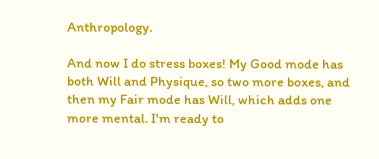Anthropology.

And now I do stress boxes! My Good mode has both Will and Physique, so two more boxes, and then my Fair mode has Will, which adds one more mental. I'm ready to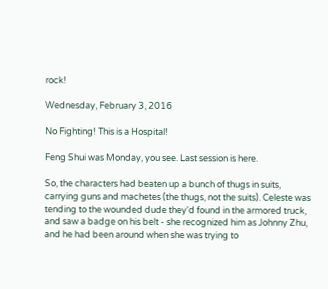rock!

Wednesday, February 3, 2016

No Fighting! This is a Hospital!

Feng Shui was Monday, you see. Last session is here.

So, the characters had beaten up a bunch of thugs in suits, carrying guns and machetes (the thugs, not the suits). Celeste was tending to the wounded dude they'd found in the armored truck, and saw a badge on his belt - she recognized him as Johnny Zhu, and he had been around when she was trying to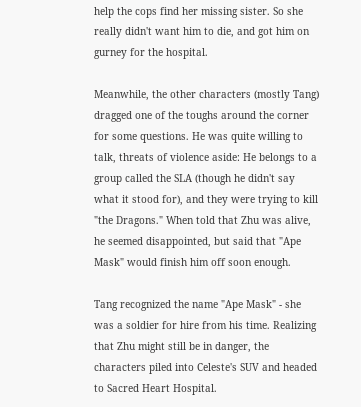help the cops find her missing sister. So she really didn't want him to die, and got him on gurney for the hospital.

Meanwhile, the other characters (mostly Tang) dragged one of the toughs around the corner for some questions. He was quite willing to talk, threats of violence aside: He belongs to a group called the SLA (though he didn't say what it stood for), and they were trying to kill "the Dragons." When told that Zhu was alive, he seemed disappointed, but said that "Ape Mask" would finish him off soon enough.

Tang recognized the name "Ape Mask" - she was a soldier for hire from his time. Realizing that Zhu might still be in danger, the characters piled into Celeste's SUV and headed to Sacred Heart Hospital.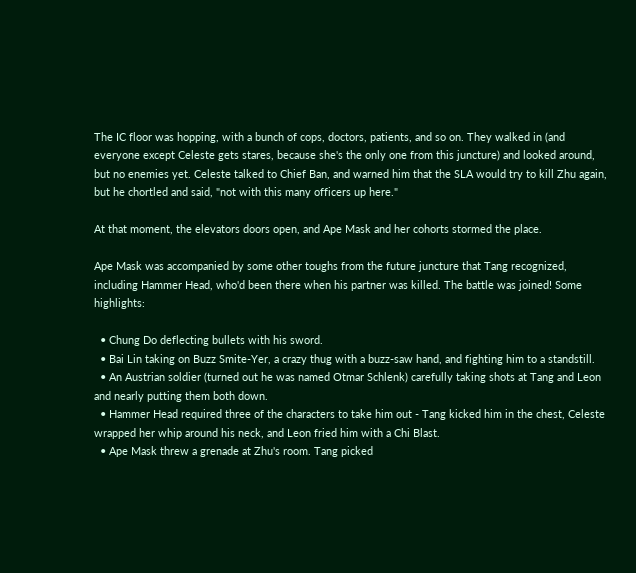The IC floor was hopping, with a bunch of cops, doctors, patients, and so on. They walked in (and everyone except Celeste gets stares, because she's the only one from this juncture) and looked around, but no enemies yet. Celeste talked to Chief Ban, and warned him that the SLA would try to kill Zhu again, but he chortled and said, "not with this many officers up here."

At that moment, the elevators doors open, and Ape Mask and her cohorts stormed the place.

Ape Mask was accompanied by some other toughs from the future juncture that Tang recognized, including Hammer Head, who'd been there when his partner was killed. The battle was joined! Some highlights:

  • Chung Do deflecting bullets with his sword.
  • Bai Lin taking on Buzz Smite-Yer, a crazy thug with a buzz-saw hand, and fighting him to a standstill.
  • An Austrian soldier (turned out he was named Otmar Schlenk) carefully taking shots at Tang and Leon and nearly putting them both down.
  • Hammer Head required three of the characters to take him out - Tang kicked him in the chest, Celeste wrapped her whip around his neck, and Leon fried him with a Chi Blast.
  • Ape Mask threw a grenade at Zhu's room. Tang picked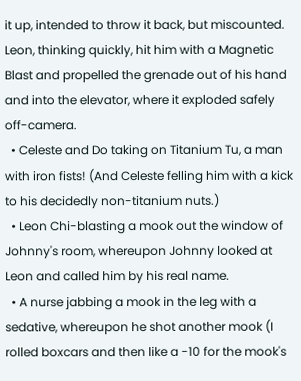it up, intended to throw it back, but miscounted. Leon, thinking quickly, hit him with a Magnetic Blast and propelled the grenade out of his hand and into the elevator, where it exploded safely off-camera.
  • Celeste and Do taking on Titanium Tu, a man with iron fists! (And Celeste felling him with a kick to his decidedly non-titanium nuts.)
  • Leon Chi-blasting a mook out the window of Johnny's room, whereupon Johnny looked at Leon and called him by his real name.
  • A nurse jabbing a mook in the leg with a sedative, whereupon he shot another mook (I rolled boxcars and then like a -10 for the mook's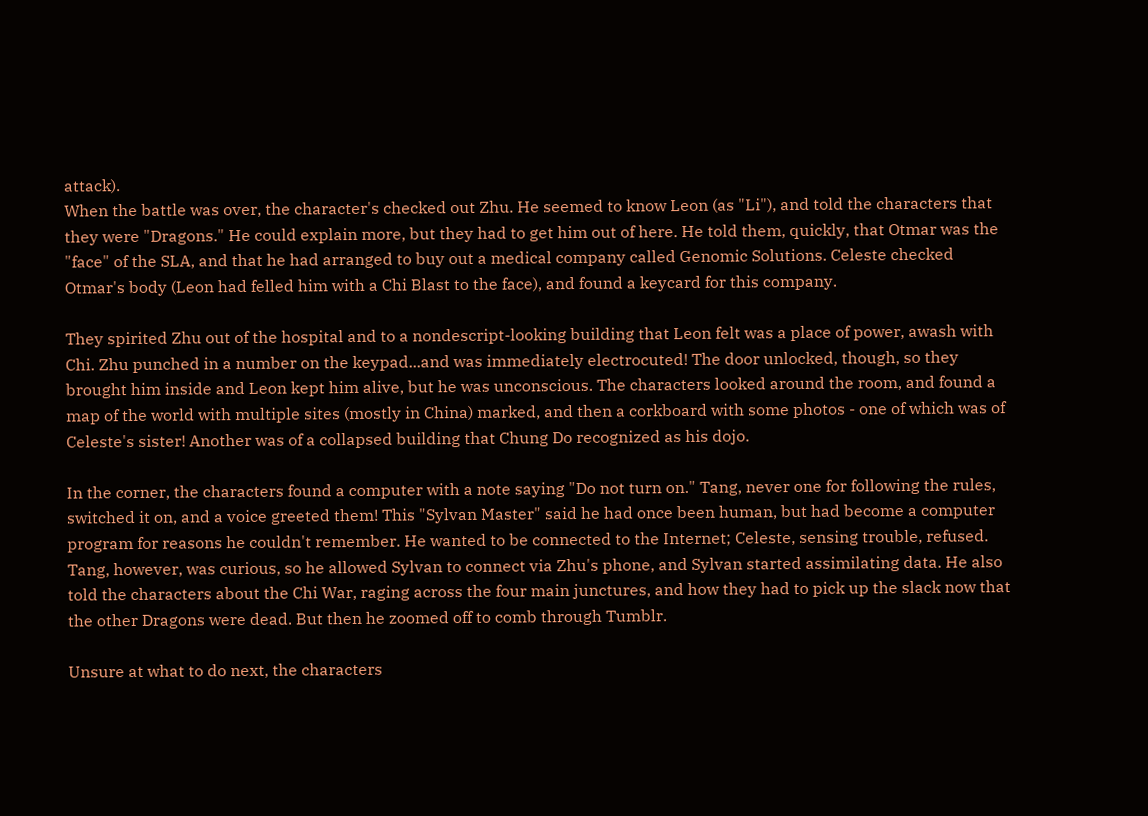attack).
When the battle was over, the character's checked out Zhu. He seemed to know Leon (as "Li"), and told the characters that they were "Dragons." He could explain more, but they had to get him out of here. He told them, quickly, that Otmar was the "face" of the SLA, and that he had arranged to buy out a medical company called Genomic Solutions. Celeste checked Otmar's body (Leon had felled him with a Chi Blast to the face), and found a keycard for this company.

They spirited Zhu out of the hospital and to a nondescript-looking building that Leon felt was a place of power, awash with Chi. Zhu punched in a number on the keypad...and was immediately electrocuted! The door unlocked, though, so they brought him inside and Leon kept him alive, but he was unconscious. The characters looked around the room, and found a map of the world with multiple sites (mostly in China) marked, and then a corkboard with some photos - one of which was of Celeste's sister! Another was of a collapsed building that Chung Do recognized as his dojo.

In the corner, the characters found a computer with a note saying "Do not turn on." Tang, never one for following the rules, switched it on, and a voice greeted them! This "Sylvan Master" said he had once been human, but had become a computer program for reasons he couldn't remember. He wanted to be connected to the Internet; Celeste, sensing trouble, refused. Tang, however, was curious, so he allowed Sylvan to connect via Zhu's phone, and Sylvan started assimilating data. He also told the characters about the Chi War, raging across the four main junctures, and how they had to pick up the slack now that the other Dragons were dead. But then he zoomed off to comb through Tumblr.

Unsure at what to do next, the characters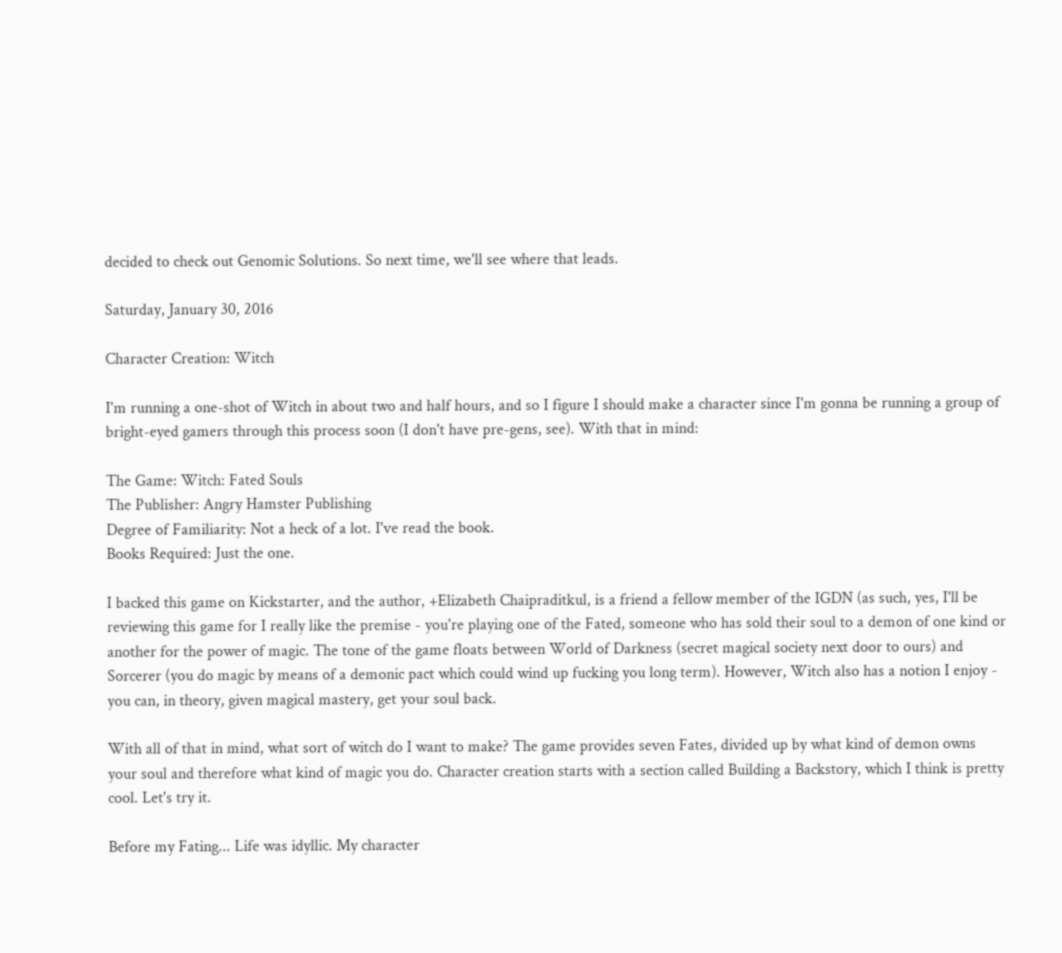decided to check out Genomic Solutions. So next time, we'll see where that leads.

Saturday, January 30, 2016

Character Creation: Witch

I'm running a one-shot of Witch in about two and half hours, and so I figure I should make a character since I'm gonna be running a group of bright-eyed gamers through this process soon (I don't have pre-gens, see). With that in mind:

The Game: Witch: Fated Souls
The Publisher: Angry Hamster Publishing
Degree of Familiarity: Not a heck of a lot. I've read the book.
Books Required: Just the one.

I backed this game on Kickstarter, and the author, +Elizabeth Chaipraditkul, is a friend a fellow member of the IGDN (as such, yes, I'll be reviewing this game for I really like the premise - you're playing one of the Fated, someone who has sold their soul to a demon of one kind or another for the power of magic. The tone of the game floats between World of Darkness (secret magical society next door to ours) and Sorcerer (you do magic by means of a demonic pact which could wind up fucking you long term). However, Witch also has a notion I enjoy - you can, in theory, given magical mastery, get your soul back.

With all of that in mind, what sort of witch do I want to make? The game provides seven Fates, divided up by what kind of demon owns your soul and therefore what kind of magic you do. Character creation starts with a section called Building a Backstory, which I think is pretty cool. Let's try it.

Before my Fating... Life was idyllic. My character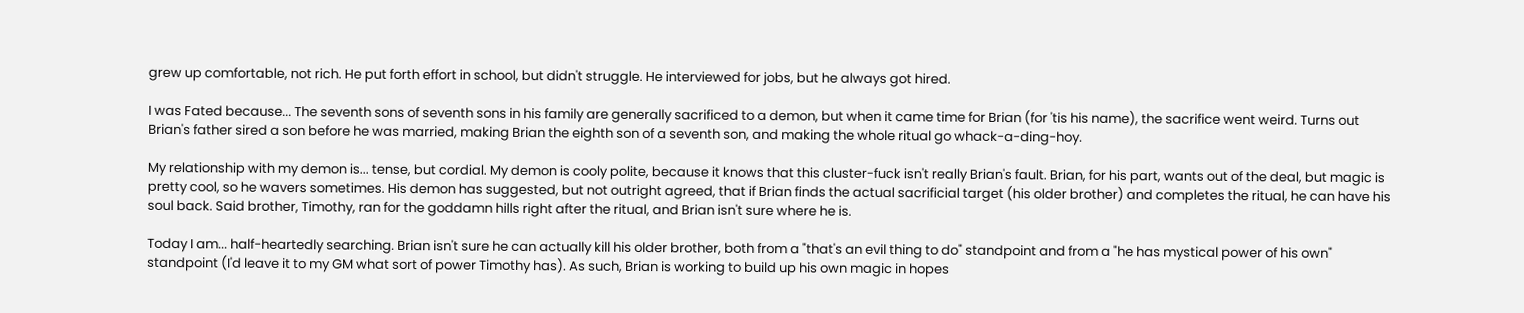grew up comfortable, not rich. He put forth effort in school, but didn't struggle. He interviewed for jobs, but he always got hired.

I was Fated because... The seventh sons of seventh sons in his family are generally sacrificed to a demon, but when it came time for Brian (for 'tis his name), the sacrifice went weird. Turns out Brian's father sired a son before he was married, making Brian the eighth son of a seventh son, and making the whole ritual go whack-a-ding-hoy.

My relationship with my demon is... tense, but cordial. My demon is cooly polite, because it knows that this cluster-fuck isn't really Brian's fault. Brian, for his part, wants out of the deal, but magic is pretty cool, so he wavers sometimes. His demon has suggested, but not outright agreed, that if Brian finds the actual sacrificial target (his older brother) and completes the ritual, he can have his soul back. Said brother, Timothy, ran for the goddamn hills right after the ritual, and Brian isn't sure where he is.

Today I am... half-heartedly searching. Brian isn't sure he can actually kill his older brother, both from a "that's an evil thing to do" standpoint and from a "he has mystical power of his own" standpoint (I'd leave it to my GM what sort of power Timothy has). As such, Brian is working to build up his own magic in hopes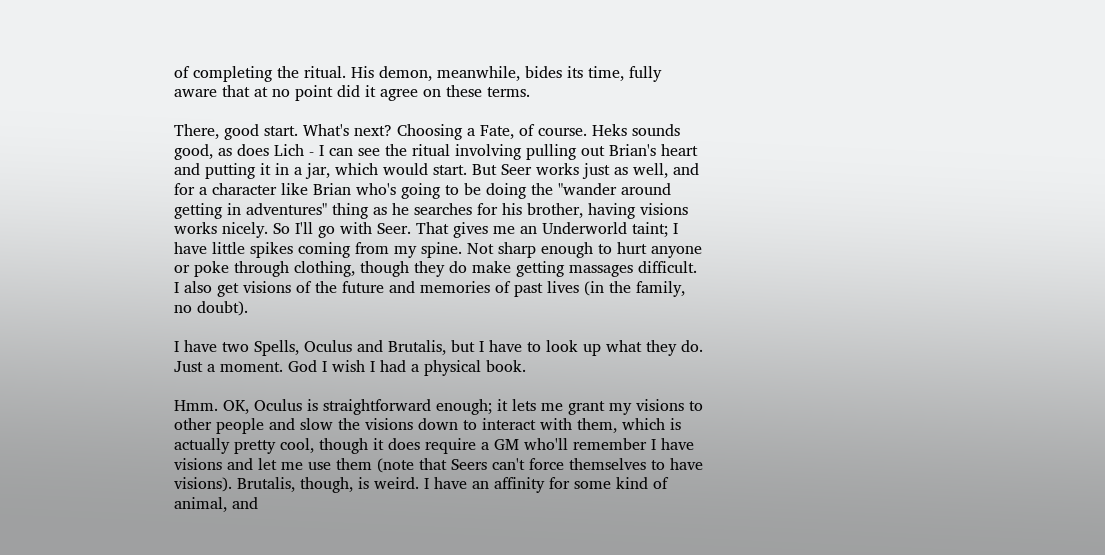of completing the ritual. His demon, meanwhile, bides its time, fully aware that at no point did it agree on these terms.

There, good start. What's next? Choosing a Fate, of course. Heks sounds good, as does Lich - I can see the ritual involving pulling out Brian's heart and putting it in a jar, which would start. But Seer works just as well, and for a character like Brian who's going to be doing the "wander around getting in adventures" thing as he searches for his brother, having visions works nicely. So I'll go with Seer. That gives me an Underworld taint; I have little spikes coming from my spine. Not sharp enough to hurt anyone or poke through clothing, though they do make getting massages difficult. I also get visions of the future and memories of past lives (in the family, no doubt).

I have two Spells, Oculus and Brutalis, but I have to look up what they do. Just a moment. God I wish I had a physical book.

Hmm. OK, Oculus is straightforward enough; it lets me grant my visions to other people and slow the visions down to interact with them, which is actually pretty cool, though it does require a GM who'll remember I have visions and let me use them (note that Seers can't force themselves to have visions). Brutalis, though, is weird. I have an affinity for some kind of animal, and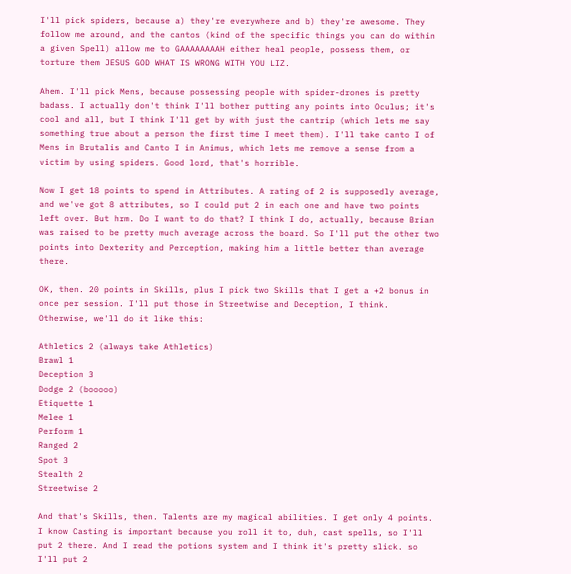I'll pick spiders, because a) they're everywhere and b) they're awesome. They follow me around, and the cantos (kind of the specific things you can do within a given Spell) allow me to GAAAAAAAAH either heal people, possess them, or torture them JESUS GOD WHAT IS WRONG WITH YOU LIZ.

Ahem. I'll pick Mens, because possessing people with spider-drones is pretty badass. I actually don't think I'll bother putting any points into Oculus; it's cool and all, but I think I'll get by with just the cantrip (which lets me say something true about a person the first time I meet them). I'll take canto I of Mens in Brutalis and Canto I in Animus, which lets me remove a sense from a victim by using spiders. Good lord, that's horrible.

Now I get 18 points to spend in Attributes. A rating of 2 is supposedly average, and we've got 8 attributes, so I could put 2 in each one and have two points left over. But hrm. Do I want to do that? I think I do, actually, because Brian was raised to be pretty much average across the board. So I'll put the other two points into Dexterity and Perception, making him a little better than average there.

OK, then. 20 points in Skills, plus I pick two Skills that I get a +2 bonus in once per session. I'll put those in Streetwise and Deception, I think. Otherwise, we'll do it like this:

Athletics 2 (always take Athletics)
Brawl 1
Deception 3
Dodge 2 (booooo)
Etiquette 1
Melee 1
Perform 1
Ranged 2
Spot 3
Stealth 2
Streetwise 2

And that's Skills, then. Talents are my magical abilities. I get only 4 points. I know Casting is important because you roll it to, duh, cast spells, so I'll put 2 there. And I read the potions system and I think it's pretty slick. so I'll put 2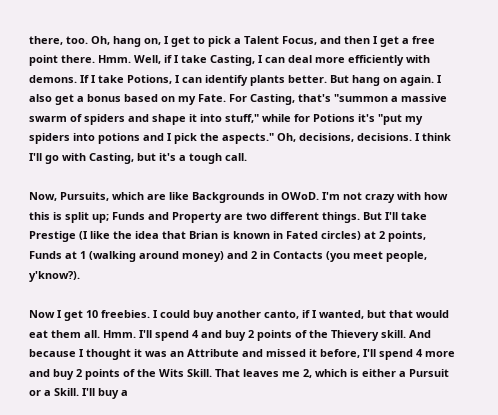there, too. Oh, hang on, I get to pick a Talent Focus, and then I get a free point there. Hmm. Well, if I take Casting, I can deal more efficiently with demons. If I take Potions, I can identify plants better. But hang on again. I also get a bonus based on my Fate. For Casting, that's "summon a massive swarm of spiders and shape it into stuff," while for Potions it's "put my spiders into potions and I pick the aspects." Oh, decisions, decisions. I think I'll go with Casting, but it's a tough call.

Now, Pursuits, which are like Backgrounds in OWoD. I'm not crazy with how this is split up; Funds and Property are two different things. But I'll take Prestige (I like the idea that Brian is known in Fated circles) at 2 points, Funds at 1 (walking around money) and 2 in Contacts (you meet people, y'know?).

Now I get 10 freebies. I could buy another canto, if I wanted, but that would eat them all. Hmm. I'll spend 4 and buy 2 points of the Thievery skill. And because I thought it was an Attribute and missed it before, I'll spend 4 more and buy 2 points of the Wits Skill. That leaves me 2, which is either a Pursuit or a Skill. I'll buy a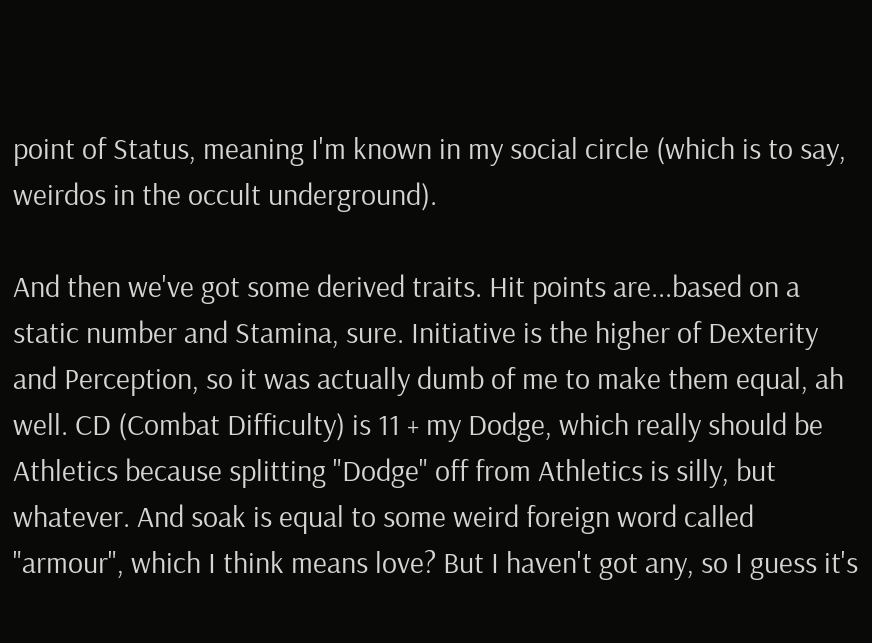point of Status, meaning I'm known in my social circle (which is to say, weirdos in the occult underground).

And then we've got some derived traits. Hit points are...based on a static number and Stamina, sure. Initiative is the higher of Dexterity and Perception, so it was actually dumb of me to make them equal, ah well. CD (Combat Difficulty) is 11 + my Dodge, which really should be Athletics because splitting "Dodge" off from Athletics is silly, but whatever. And soak is equal to some weird foreign word called "armour", which I think means love? But I haven't got any, so I guess it's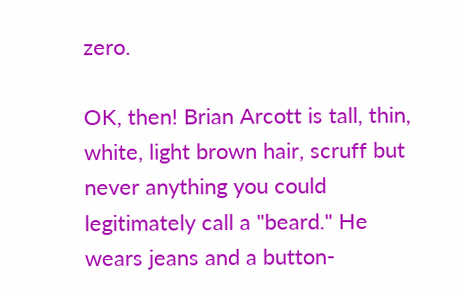zero.

OK, then! Brian Arcott is tall, thin, white, light brown hair, scruff but never anything you could legitimately call a "beard." He wears jeans and a button-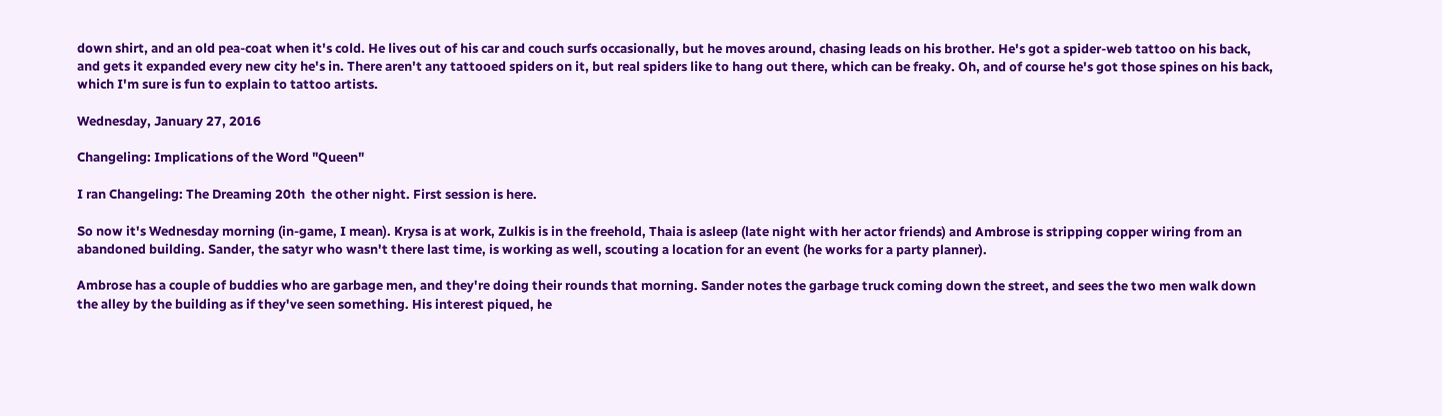down shirt, and an old pea-coat when it's cold. He lives out of his car and couch surfs occasionally, but he moves around, chasing leads on his brother. He's got a spider-web tattoo on his back, and gets it expanded every new city he's in. There aren't any tattooed spiders on it, but real spiders like to hang out there, which can be freaky. Oh, and of course he's got those spines on his back, which I'm sure is fun to explain to tattoo artists.

Wednesday, January 27, 2016

Changeling: Implications of the Word "Queen"

I ran Changeling: The Dreaming 20th  the other night. First session is here.

So now it's Wednesday morning (in-game, I mean). Krysa is at work, Zulkis is in the freehold, Thaia is asleep (late night with her actor friends) and Ambrose is stripping copper wiring from an abandoned building. Sander, the satyr who wasn't there last time, is working as well, scouting a location for an event (he works for a party planner).

Ambrose has a couple of buddies who are garbage men, and they're doing their rounds that morning. Sander notes the garbage truck coming down the street, and sees the two men walk down the alley by the building as if they've seen something. His interest piqued, he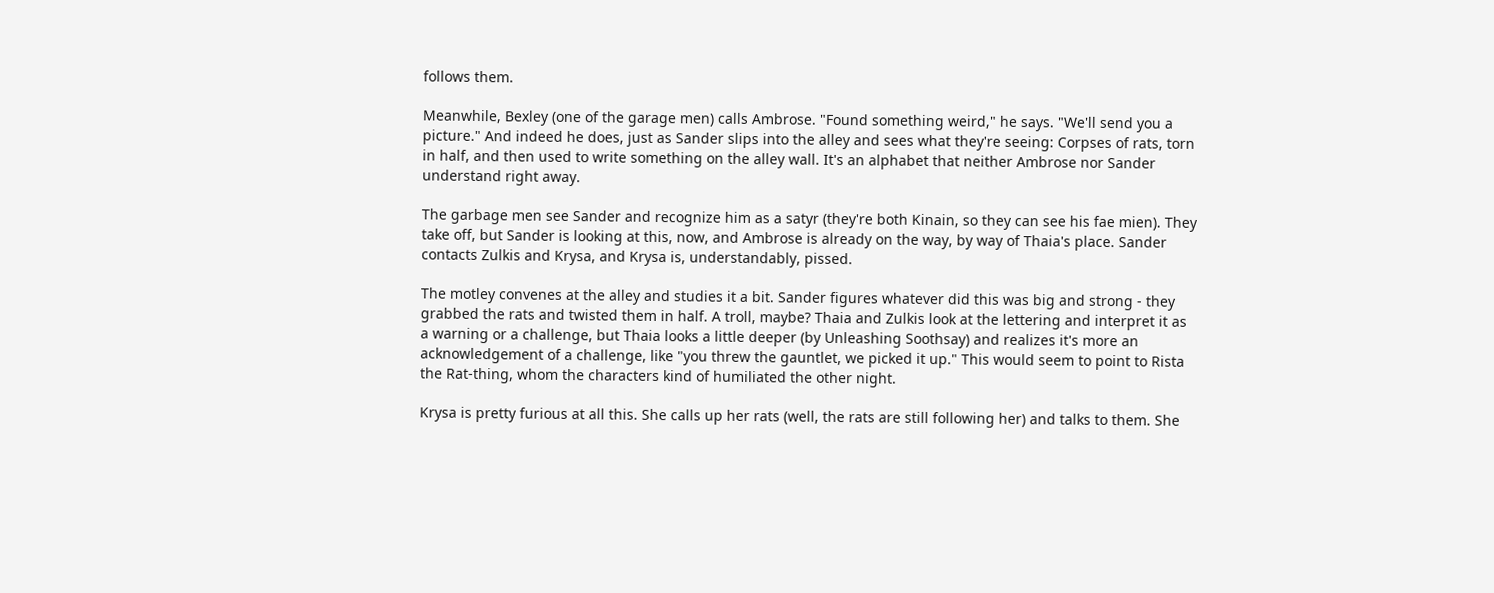follows them.

Meanwhile, Bexley (one of the garage men) calls Ambrose. "Found something weird," he says. "We'll send you a picture." And indeed he does, just as Sander slips into the alley and sees what they're seeing: Corpses of rats, torn in half, and then used to write something on the alley wall. It's an alphabet that neither Ambrose nor Sander understand right away.

The garbage men see Sander and recognize him as a satyr (they're both Kinain, so they can see his fae mien). They take off, but Sander is looking at this, now, and Ambrose is already on the way, by way of Thaia's place. Sander contacts Zulkis and Krysa, and Krysa is, understandably, pissed.

The motley convenes at the alley and studies it a bit. Sander figures whatever did this was big and strong - they grabbed the rats and twisted them in half. A troll, maybe? Thaia and Zulkis look at the lettering and interpret it as a warning or a challenge, but Thaia looks a little deeper (by Unleashing Soothsay) and realizes it's more an acknowledgement of a challenge, like "you threw the gauntlet, we picked it up." This would seem to point to Rista the Rat-thing, whom the characters kind of humiliated the other night.

Krysa is pretty furious at all this. She calls up her rats (well, the rats are still following her) and talks to them. She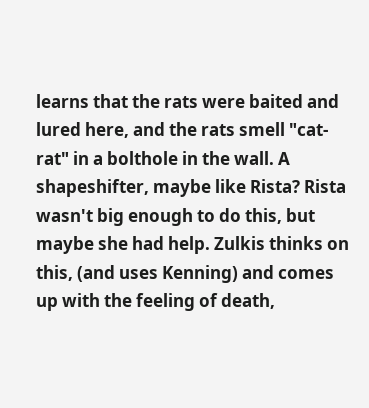learns that the rats were baited and lured here, and the rats smell "cat-rat" in a bolthole in the wall. A shapeshifter, maybe like Rista? Rista wasn't big enough to do this, but maybe she had help. Zulkis thinks on this, (and uses Kenning) and comes up with the feeling of death,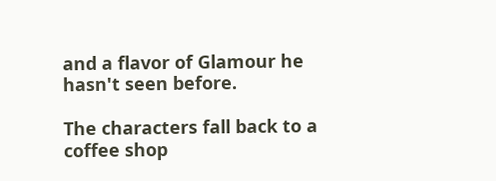and a flavor of Glamour he hasn't seen before.

The characters fall back to a coffee shop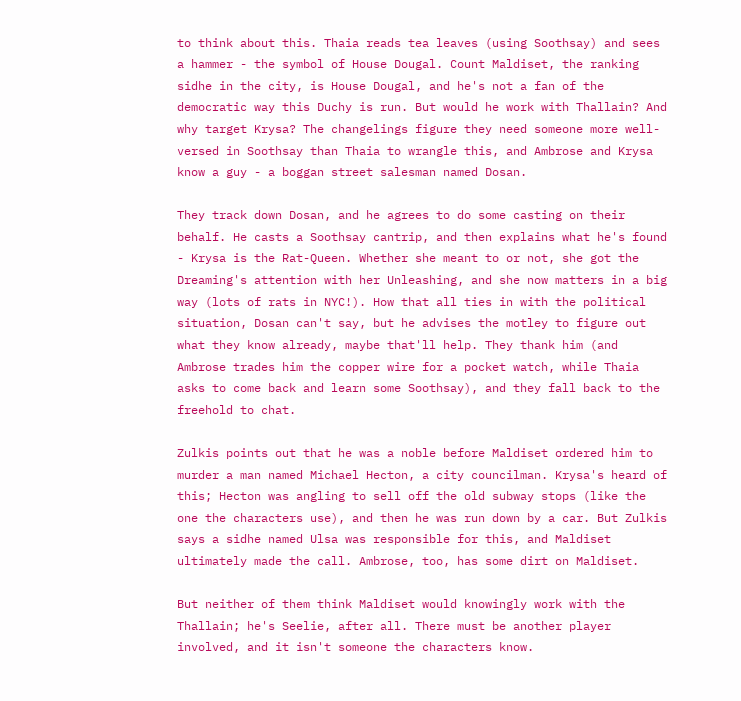to think about this. Thaia reads tea leaves (using Soothsay) and sees a hammer - the symbol of House Dougal. Count Maldiset, the ranking sidhe in the city, is House Dougal, and he's not a fan of the democratic way this Duchy is run. But would he work with Thallain? And why target Krysa? The changelings figure they need someone more well-versed in Soothsay than Thaia to wrangle this, and Ambrose and Krysa know a guy - a boggan street salesman named Dosan.

They track down Dosan, and he agrees to do some casting on their behalf. He casts a Soothsay cantrip, and then explains what he's found - Krysa is the Rat-Queen. Whether she meant to or not, she got the Dreaming's attention with her Unleashing, and she now matters in a big way (lots of rats in NYC!). How that all ties in with the political situation, Dosan can't say, but he advises the motley to figure out what they know already, maybe that'll help. They thank him (and Ambrose trades him the copper wire for a pocket watch, while Thaia asks to come back and learn some Soothsay), and they fall back to the freehold to chat.

Zulkis points out that he was a noble before Maldiset ordered him to murder a man named Michael Hecton, a city councilman. Krysa's heard of this; Hecton was angling to sell off the old subway stops (like the one the characters use), and then he was run down by a car. But Zulkis says a sidhe named Ulsa was responsible for this, and Maldiset ultimately made the call. Ambrose, too, has some dirt on Maldiset.

But neither of them think Maldiset would knowingly work with the Thallain; he's Seelie, after all. There must be another player involved, and it isn't someone the characters know.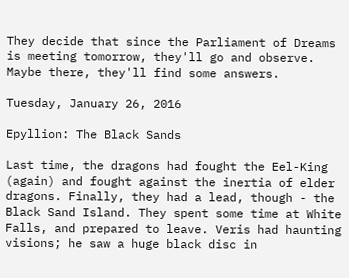They decide that since the Parliament of Dreams is meeting tomorrow, they'll go and observe. Maybe there, they'll find some answers.

Tuesday, January 26, 2016

Epyllion: The Black Sands

Last time, the dragons had fought the Eel-King (again) and fought against the inertia of elder dragons. Finally, they had a lead, though - the Black Sand Island. They spent some time at White Falls, and prepared to leave. Veris had haunting visions; he saw a huge black disc in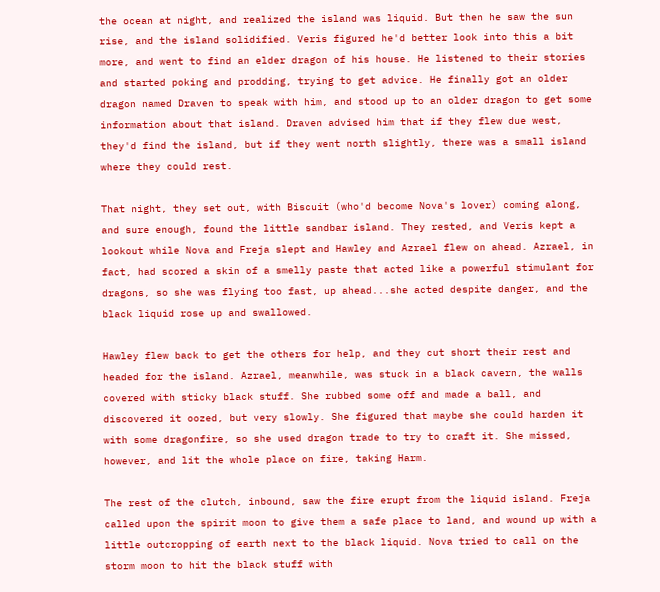the ocean at night, and realized the island was liquid. But then he saw the sun rise, and the island solidified. Veris figured he'd better look into this a bit more, and went to find an elder dragon of his house. He listened to their stories and started poking and prodding, trying to get advice. He finally got an older dragon named Draven to speak with him, and stood up to an older dragon to get some information about that island. Draven advised him that if they flew due west, they'd find the island, but if they went north slightly, there was a small island where they could rest.

That night, they set out, with Biscuit (who'd become Nova's lover) coming along, and sure enough, found the little sandbar island. They rested, and Veris kept a lookout while Nova and Freja slept and Hawley and Azrael flew on ahead. Azrael, in fact, had scored a skin of a smelly paste that acted like a powerful stimulant for dragons, so she was flying too fast, up ahead...she acted despite danger, and the black liquid rose up and swallowed.

Hawley flew back to get the others for help, and they cut short their rest and headed for the island. Azrael, meanwhile, was stuck in a black cavern, the walls covered with sticky black stuff. She rubbed some off and made a ball, and discovered it oozed, but very slowly. She figured that maybe she could harden it with some dragonfire, so she used dragon trade to try to craft it. She missed, however, and lit the whole place on fire, taking Harm.

The rest of the clutch, inbound, saw the fire erupt from the liquid island. Freja called upon the spirit moon to give them a safe place to land, and wound up with a little outcropping of earth next to the black liquid. Nova tried to call on the storm moon to hit the black stuff with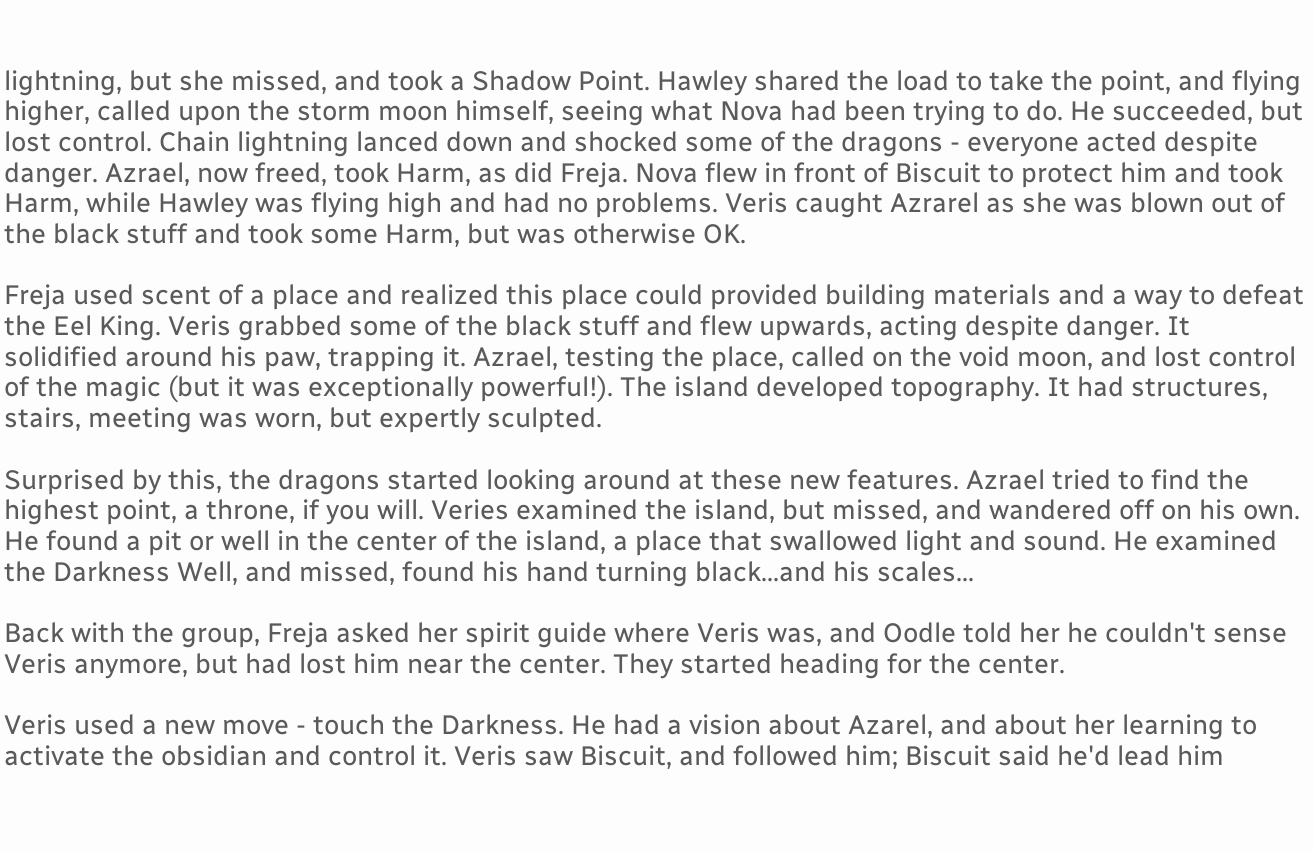lightning, but she missed, and took a Shadow Point. Hawley shared the load to take the point, and flying higher, called upon the storm moon himself, seeing what Nova had been trying to do. He succeeded, but lost control. Chain lightning lanced down and shocked some of the dragons - everyone acted despite danger. Azrael, now freed, took Harm, as did Freja. Nova flew in front of Biscuit to protect him and took Harm, while Hawley was flying high and had no problems. Veris caught Azrarel as she was blown out of the black stuff and took some Harm, but was otherwise OK.

Freja used scent of a place and realized this place could provided building materials and a way to defeat the Eel King. Veris grabbed some of the black stuff and flew upwards, acting despite danger. It solidified around his paw, trapping it. Azrael, testing the place, called on the void moon, and lost control of the magic (but it was exceptionally powerful!). The island developed topography. It had structures, stairs, meeting was worn, but expertly sculpted.

Surprised by this, the dragons started looking around at these new features. Azrael tried to find the highest point, a throne, if you will. Veries examined the island, but missed, and wandered off on his own. He found a pit or well in the center of the island, a place that swallowed light and sound. He examined the Darkness Well, and missed, found his hand turning black...and his scales...

Back with the group, Freja asked her spirit guide where Veris was, and Oodle told her he couldn't sense Veris anymore, but had lost him near the center. They started heading for the center.

Veris used a new move - touch the Darkness. He had a vision about Azarel, and about her learning to activate the obsidian and control it. Veris saw Biscuit, and followed him; Biscuit said he'd lead him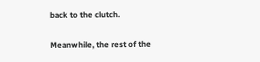back to the clutch.

Meanwhile, the rest of the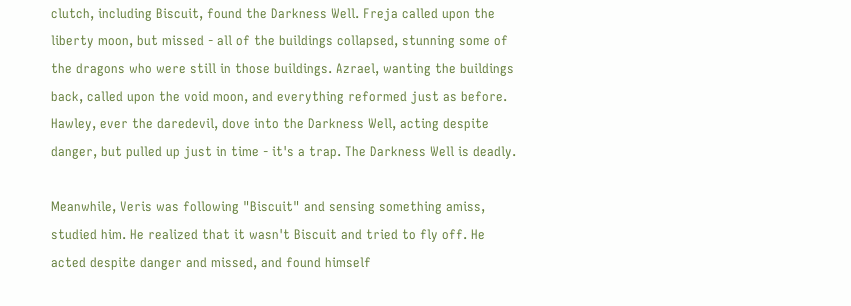clutch, including Biscuit, found the Darkness Well. Freja called upon the liberty moon, but missed - all of the buildings collapsed, stunning some of the dragons who were still in those buildings. Azrael, wanting the buildings back, called upon the void moon, and everything reformed just as before. Hawley, ever the daredevil, dove into the Darkness Well, acting despite danger, but pulled up just in time - it's a trap. The Darkness Well is deadly.

Meanwhile, Veris was following "Biscuit" and sensing something amiss, studied him. He realized that it wasn't Biscuit and tried to fly off. He acted despite danger and missed, and found himself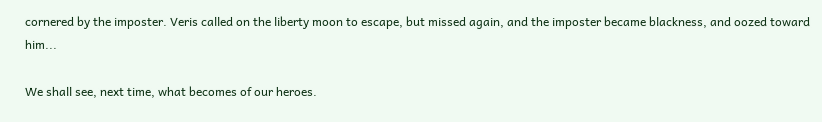cornered by the imposter. Veris called on the liberty moon to escape, but missed again, and the imposter became blackness, and oozed toward him...

We shall see, next time, what becomes of our heroes.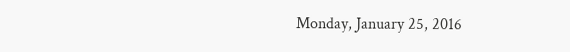Monday, January 25, 2016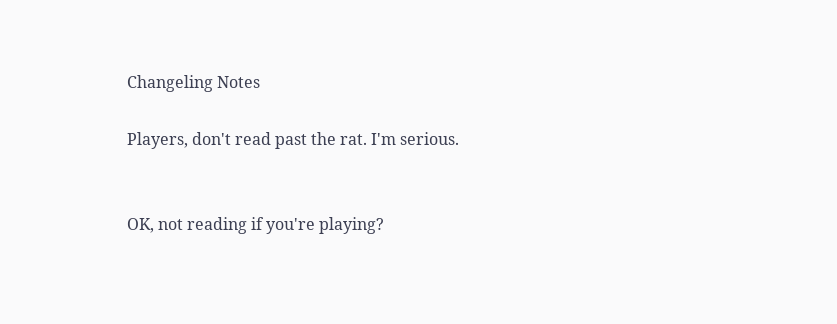Changeling Notes

Players, don't read past the rat. I'm serious.


OK, not reading if you're playing?